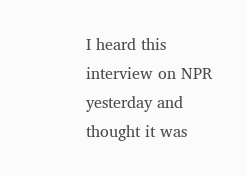I heard this interview on NPR yesterday and thought it was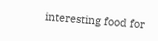interesting food for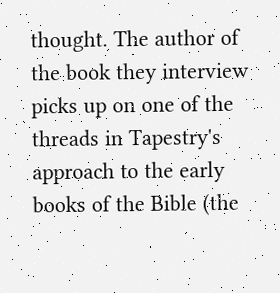thought. The author of the book they interview picks up on one of the threads in Tapestry's approach to the early books of the Bible (the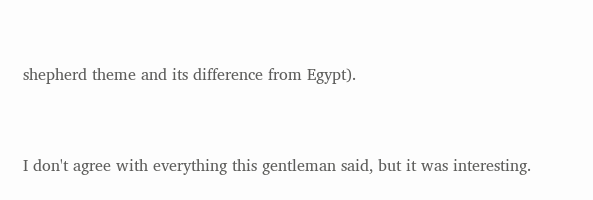shepherd theme and its difference from Egypt).



I don't agree with everything this gentleman said, but it was interesting.